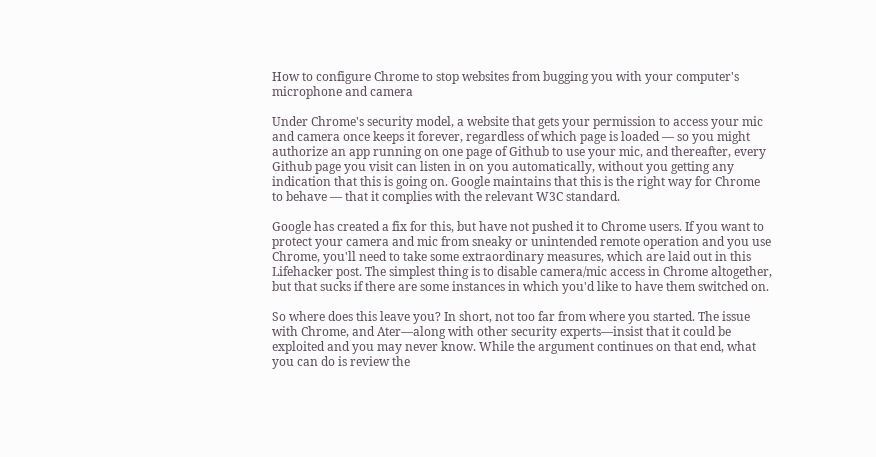How to configure Chrome to stop websites from bugging you with your computer's microphone and camera

Under Chrome's security model, a website that gets your permission to access your mic and camera once keeps it forever, regardless of which page is loaded — so you might authorize an app running on one page of Github to use your mic, and thereafter, every Github page you visit can listen in on you automatically, without you getting any indication that this is going on. Google maintains that this is the right way for Chrome to behave — that it complies with the relevant W3C standard.

Google has created a fix for this, but have not pushed it to Chrome users. If you want to protect your camera and mic from sneaky or unintended remote operation and you use Chrome, you'll need to take some extraordinary measures, which are laid out in this Lifehacker post. The simplest thing is to disable camera/mic access in Chrome altogether, but that sucks if there are some instances in which you'd like to have them switched on.

So where does this leave you? In short, not too far from where you started. The issue with Chrome, and Ater—along with other security experts—insist that it could be exploited and you may never know. While the argument continues on that end, what you can do is review the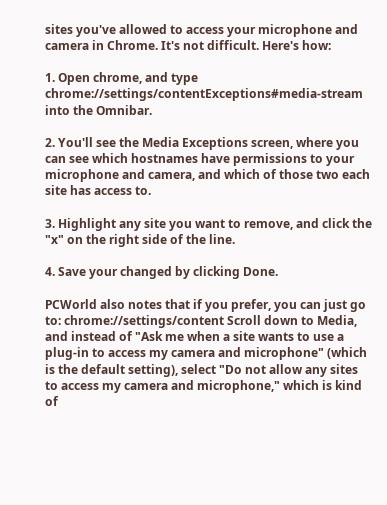sites you've allowed to access your microphone and camera in Chrome. It's not difficult. Here's how:

1. Open chrome, and type chrome://settings/contentExceptions#media-stream into the Omnibar.

2. You'll see the Media Exceptions screen, where you can see which hostnames have permissions to your microphone and camera, and which of those two each site has access to.

3. Highlight any site you want to remove, and click the "x" on the right side of the line.

4. Save your changed by clicking Done.

PCWorld also notes that if you prefer, you can just go to: chrome://settings/content Scroll down to Media, and instead of "Ask me when a site wants to use a plug-in to access my camera and microphone" (which is the default setting), select "Do not allow any sites to access my camera and microphone," which is kind of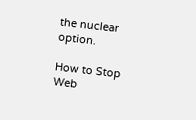the nuclear option.

How to Stop Web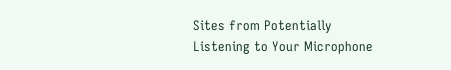Sites from Potentially Listening to Your Microphone